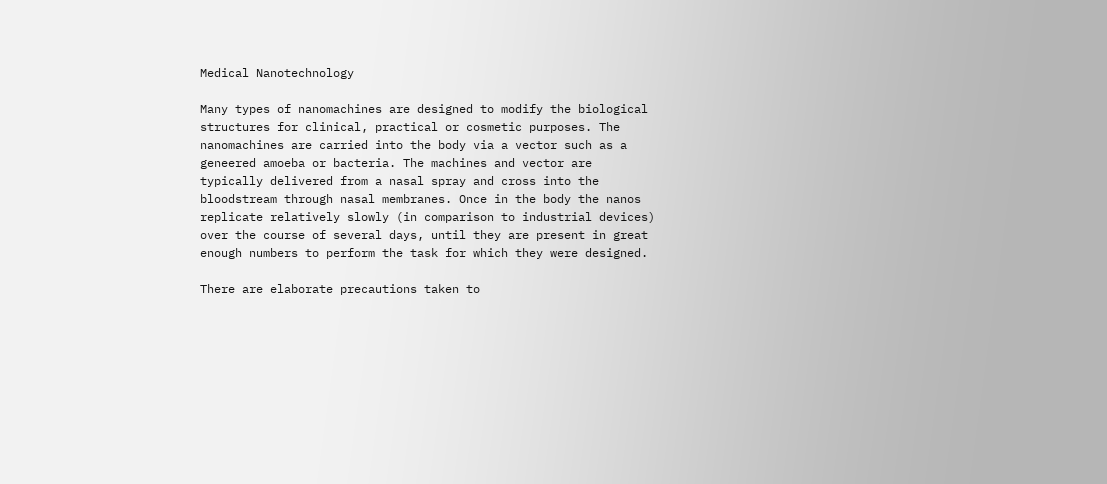Medical Nanotechnology

Many types of nanomachines are designed to modify the biological structures for clinical, practical or cosmetic purposes. The nanomachines are carried into the body via a vector such as a geneered amoeba or bacteria. The machines and vector are typically delivered from a nasal spray and cross into the bloodstream through nasal membranes. Once in the body the nanos replicate relatively slowly (in comparison to industrial devices) over the course of several days, until they are present in great enough numbers to perform the task for which they were designed.

There are elaborate precautions taken to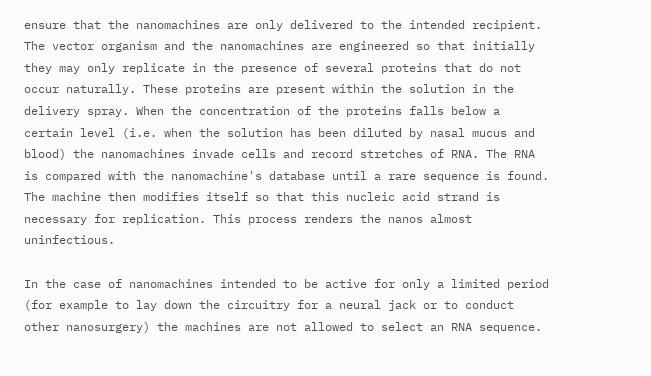ensure that the nanomachines are only delivered to the intended recipient. The vector organism and the nanomachines are engineered so that initially they may only replicate in the presence of several proteins that do not occur naturally. These proteins are present within the solution in the delivery spray. When the concentration of the proteins falls below a certain level (i.e. when the solution has been diluted by nasal mucus and blood) the nanomachines invade cells and record stretches of RNA. The RNA is compared with the nanomachine's database until a rare sequence is found. The machine then modifies itself so that this nucleic acid strand is necessary for replication. This process renders the nanos almost uninfectious.

In the case of nanomachines intended to be active for only a limited period (for example to lay down the circuitry for a neural jack or to conduct other nanosurgery) the machines are not allowed to select an RNA sequence.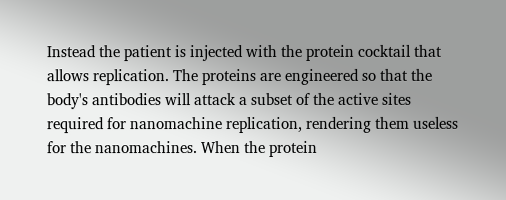Instead the patient is injected with the protein cocktail that allows replication. The proteins are engineered so that the body's antibodies will attack a subset of the active sites required for nanomachine replication, rendering them useless for the nanomachines. When the protein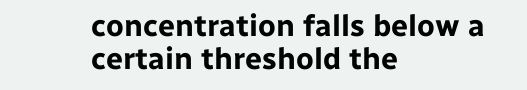concentration falls below a certain threshold the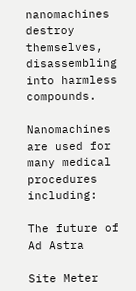nanomachines destroy themselves, disassembling into harmless compounds.

Nanomachines are used for many medical procedures including:

The future of Ad Astra

Site Meter